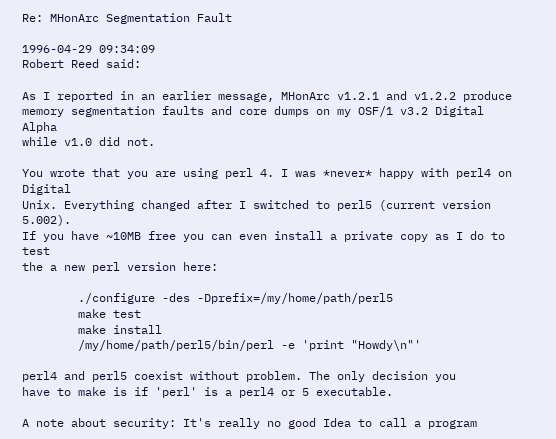Re: MHonArc Segmentation Fault

1996-04-29 09:34:09
Robert Reed said:

As I reported in an earlier message, MHonArc v1.2.1 and v1.2.2 produce
memory segmentation faults and core dumps on my OSF/1 v3.2 Digital Alpha
while v1.0 did not.

You wrote that you are using perl 4. I was *never* happy with perl4 on Digital
Unix. Everything changed after I switched to perl5 (current version 5.002).
If you have ~10MB free you can even install a private copy as I do to test
the a new perl version here:

        ./configure -des -Dprefix=/my/home/path/perl5
        make test
        make install
        /my/home/path/perl5/bin/perl -e 'print "Howdy\n"'

perl4 and perl5 coexist without problem. The only decision you
have to make is if 'perl' is a perl4 or 5 executable.

A note about security: It's really no good Idea to call a program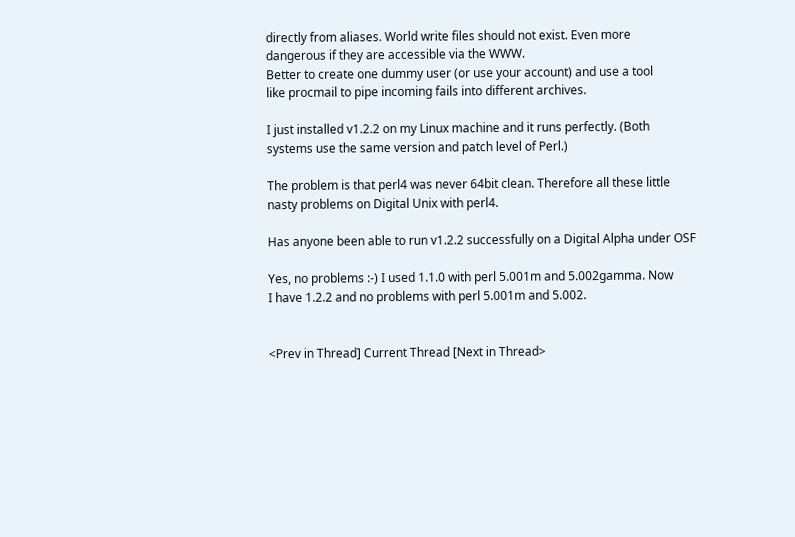directly from aliases. World write files should not exist. Even more
dangerous if they are accessible via the WWW.
Better to create one dummy user (or use your account) and use a tool
like procmail to pipe incoming fails into different archives.

I just installed v1.2.2 on my Linux machine and it runs perfectly. (Both
systems use the same version and patch level of Perl.)

The problem is that perl4 was never 64bit clean. Therefore all these little
nasty problems on Digital Unix with perl4.

Has anyone been able to run v1.2.2 successfully on a Digital Alpha under OSF

Yes, no problems :-) I used 1.1.0 with perl 5.001m and 5.002gamma. Now
I have 1.2.2 and no problems with perl 5.001m and 5.002.


<Prev in Thread] Current Thread [Next in Thread>